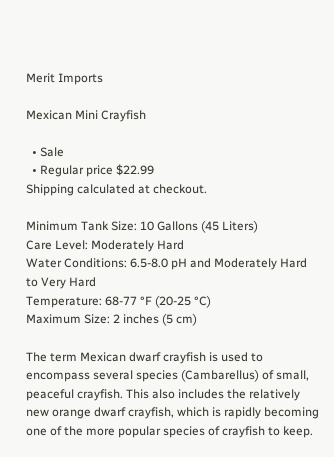Merit Imports

Mexican Mini Crayfish

  • Sale
  • Regular price $22.99
Shipping calculated at checkout.

Minimum Tank Size: 10 Gallons (45 Liters)
Care Level: Moderately Hard
Water Conditions: 6.5-8.0 pH and Moderately Hard to Very Hard
Temperature: 68-77 °F (20-25 °C)
Maximum Size: 2 inches (5 cm)

The term Mexican dwarf crayfish is used to encompass several species (Cambarellus) of small, peaceful crayfish. This also includes the relatively new orange dwarf crayfish, which is rapidly becoming one of the more popular species of crayfish to keep.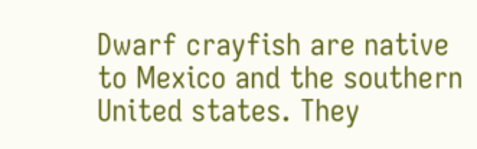Dwarf crayfish are native to Mexico and the southern United states. They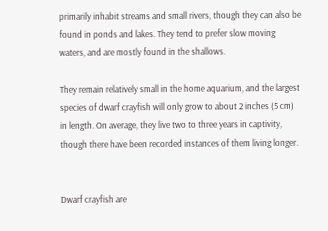primarily inhabit streams and small rivers, though they can also be found in ponds and lakes. They tend to prefer slow moving waters, and are mostly found in the shallows.

They remain relatively small in the home aquarium, and the largest species of dwarf crayfish will only grow to about 2 inches (5 cm) in length. On average, they live two to three years in captivity, though there have been recorded instances of them living longer.


Dwarf crayfish are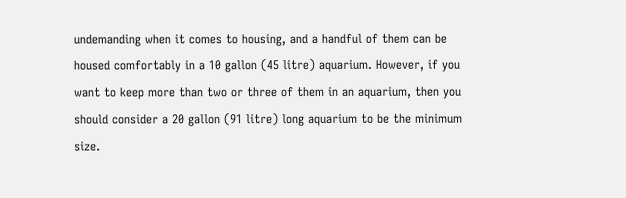undemanding when it comes to housing, and a handful of them can be housed comfortably in a 10 gallon (45 litre) aquarium. However, if you want to keep more than two or three of them in an aquarium, then you should consider a 20 gallon (91 litre) long aquarium to be the minimum size.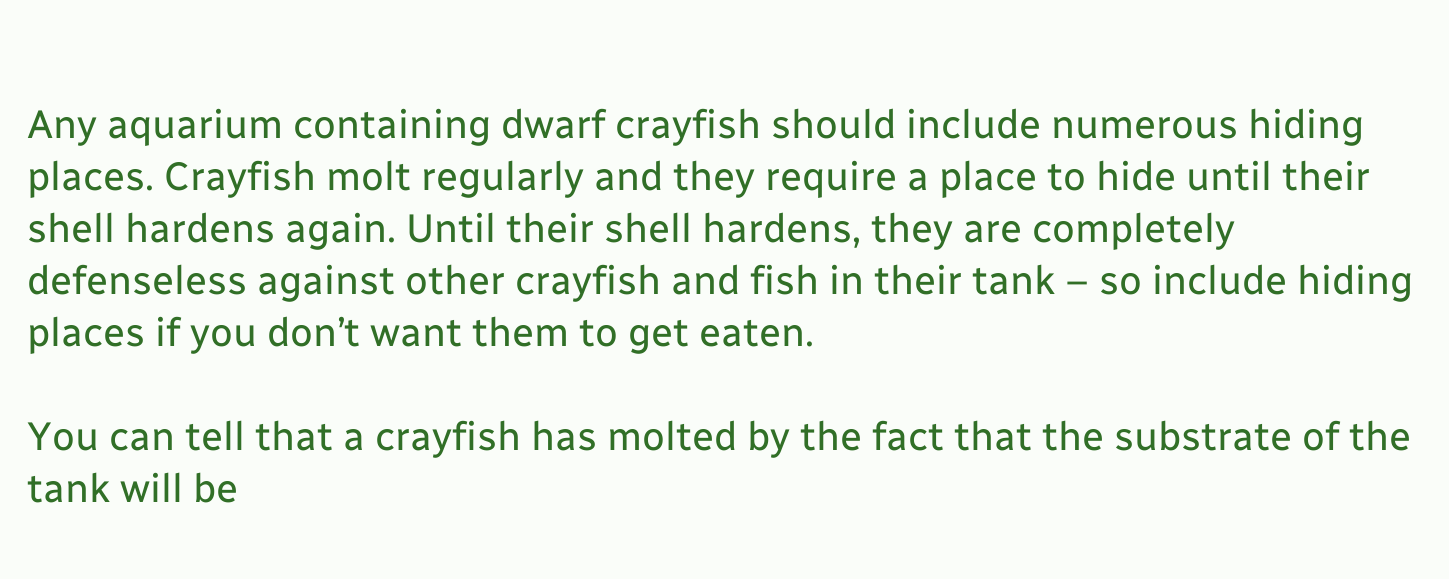Any aquarium containing dwarf crayfish should include numerous hiding places. Crayfish molt regularly and they require a place to hide until their shell hardens again. Until their shell hardens, they are completely defenseless against other crayfish and fish in their tank – so include hiding places if you don’t want them to get eaten.

You can tell that a crayfish has molted by the fact that the substrate of the tank will be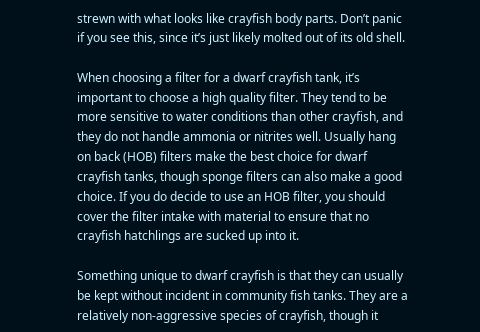strewn with what looks like crayfish body parts. Don’t panic if you see this, since it’s just likely molted out of its old shell.

When choosing a filter for a dwarf crayfish tank, it’s important to choose a high quality filter. They tend to be more sensitive to water conditions than other crayfish, and they do not handle ammonia or nitrites well. Usually hang on back (HOB) filters make the best choice for dwarf crayfish tanks, though sponge filters can also make a good choice. If you do decide to use an HOB filter, you should cover the filter intake with material to ensure that no crayfish hatchlings are sucked up into it.

Something unique to dwarf crayfish is that they can usually be kept without incident in community fish tanks. They are a relatively non-aggressive species of crayfish, though it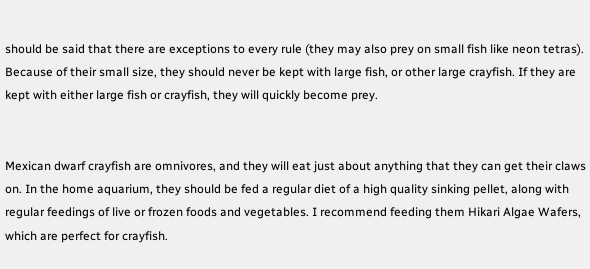should be said that there are exceptions to every rule (they may also prey on small fish like neon tetras). Because of their small size, they should never be kept with large fish, or other large crayfish. If they are kept with either large fish or crayfish, they will quickly become prey.


Mexican dwarf crayfish are omnivores, and they will eat just about anything that they can get their claws on. In the home aquarium, they should be fed a regular diet of a high quality sinking pellet, along with regular feedings of live or frozen foods and vegetables. I recommend feeding them Hikari Algae Wafers, which are perfect for crayfish.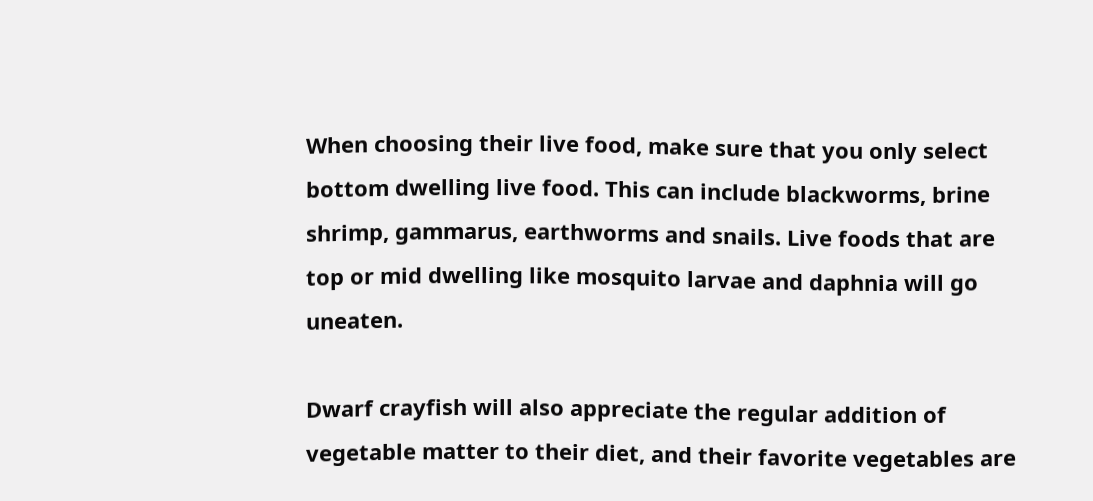When choosing their live food, make sure that you only select bottom dwelling live food. This can include blackworms, brine shrimp, gammarus, earthworms and snails. Live foods that are top or mid dwelling like mosquito larvae and daphnia will go uneaten.

Dwarf crayfish will also appreciate the regular addition of vegetable matter to their diet, and their favorite vegetables are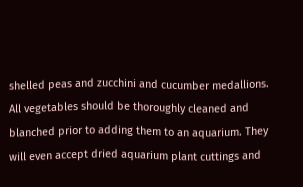shelled peas and zucchini and cucumber medallions. All vegetables should be thoroughly cleaned and blanched prior to adding them to an aquarium. They will even accept dried aquarium plant cuttings and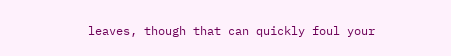leaves, though that can quickly foul your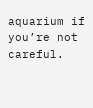aquarium if you’re not careful.